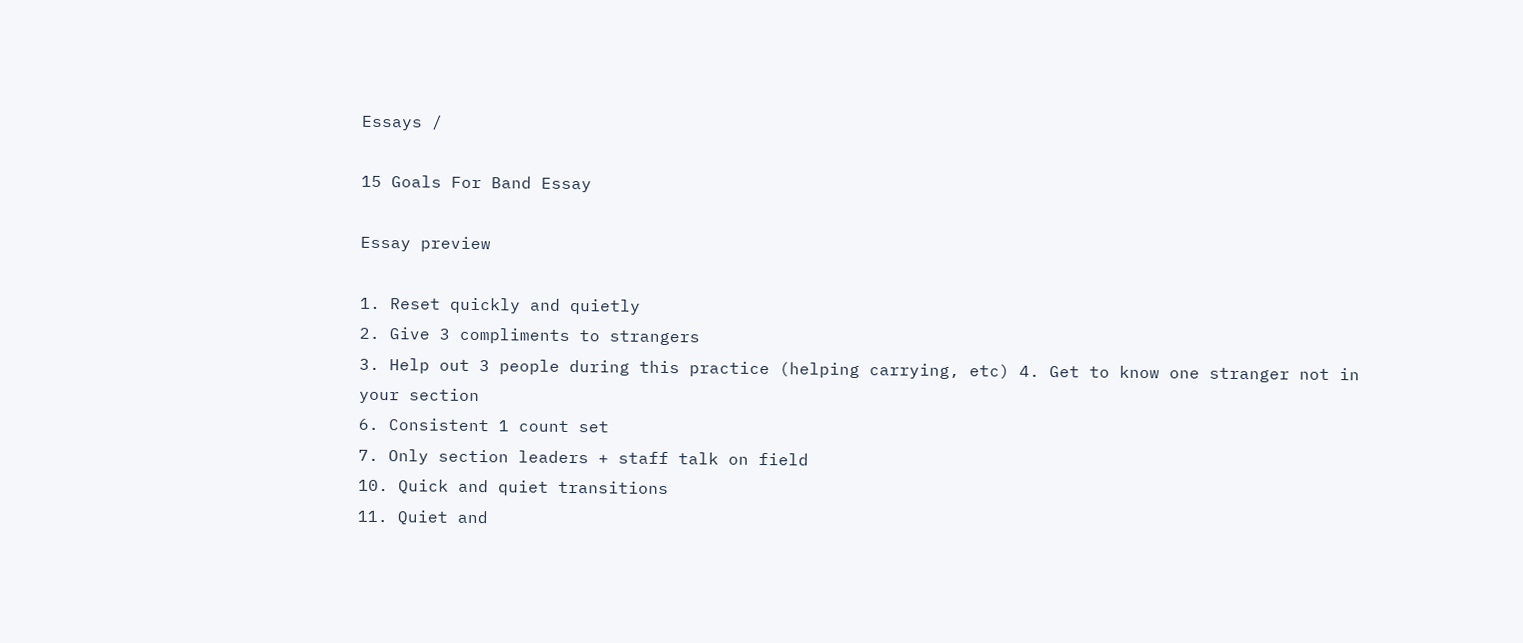Essays /

15 Goals For Band Essay

Essay preview

1. Reset quickly and quietly
2. Give 3 compliments to strangers
3. Help out 3 people during this practice (helping carrying, etc) 4. Get to know one stranger not in your section
6. Consistent 1 count set
7. Only section leaders + staff talk on field
10. Quick and quiet transitions
11. Quiet and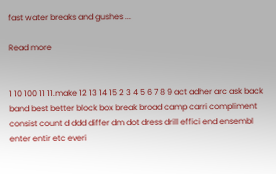fast water breaks and gushes ...

Read more


1 10 100 11 11.make 12 13 14 15 2 3 4 5 6 7 8 9 act adher arc ask back band best better block box break broad camp carri compliment consist count d ddd differ dm dot dress drill effici end ensembl enter entir etc everi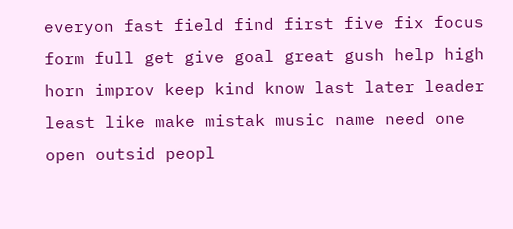everyon fast field find first five fix focus form full get give goal great gush help high horn improv keep kind know last later leader least like make mistak music name need one open outsid peopl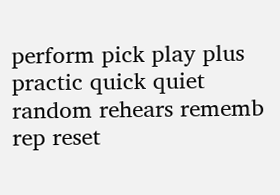perform pick play plus practic quick quiet random rehears rememb rep reset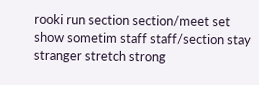rooki run section section/meet set show sometim staff staff/section stay stranger stretch strong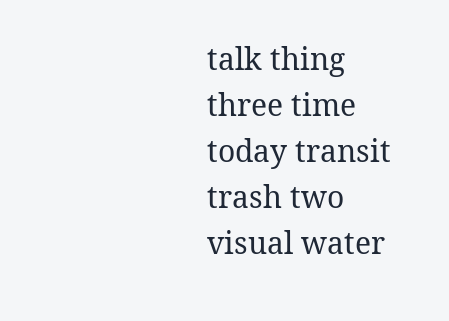talk thing three time today transit trash two visual water